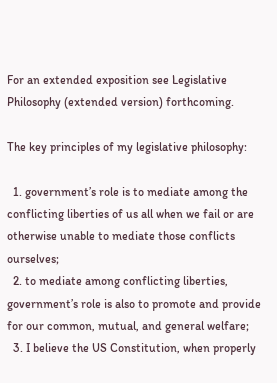For an extended exposition see Legislative Philosophy (extended version) forthcoming.

The key principles of my legislative philosophy:

  1. government’s role is to mediate among the conflicting liberties of us all when we fail or are otherwise unable to mediate those conflicts ourselves;
  2. to mediate among conflicting liberties, government’s role is also to promote and provide for our common, mutual, and general welfare;
  3. I believe the US Constitution, when properly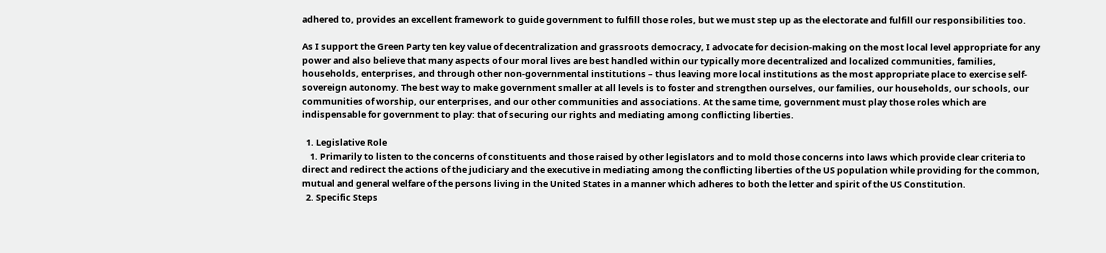adhered to, provides an excellent framework to guide government to fulfill those roles, but we must step up as the electorate and fulfill our responsibilities too.

As I support the Green Party ten key value of decentralization and grassroots democracy, I advocate for decision-making on the most local level appropriate for any power and also believe that many aspects of our moral lives are best handled within our typically more decentralized and localized communities, families, households, enterprises, and through other non-governmental institutions – thus leaving more local institutions as the most appropriate place to exercise self-sovereign autonomy. The best way to make government smaller at all levels is to foster and strengthen ourselves, our families, our households, our schools, our communities of worship, our enterprises, and our other communities and associations. At the same time, government must play those roles which are indispensable for government to play: that of securing our rights and mediating among conflicting liberties.

  1. Legislative Role
    1. Primarily to listen to the concerns of constituents and those raised by other legislators and to mold those concerns into laws which provide clear criteria to direct and redirect the actions of the judiciary and the executive in mediating among the conflicting liberties of the US population while providing for the common, mutual and general welfare of the persons living in the United States in a manner which adheres to both the letter and spirit of the US Constitution.
  2. Specific Steps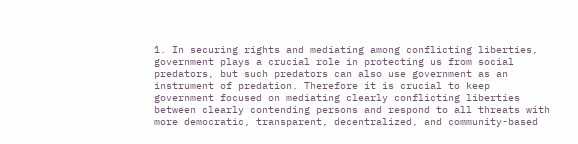1. In securing rights and mediating among conflicting liberties, government plays a crucial role in protecting us from social predators, but such predators can also use government as an instrument of predation. Therefore it is crucial to keep government focused on mediating clearly conflicting liberties between clearly contending persons and respond to all threats with more democratic, transparent, decentralized, and community-based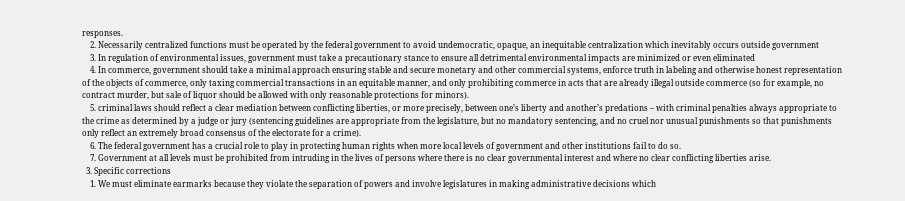responses.
    2. Necessarily centralized functions must be operated by the federal government to avoid undemocratic, opaque, an inequitable centralization which inevitably occurs outside government
    3. In regulation of environmental issues, government must take a precautionary stance to ensure all detrimental environmental impacts are minimized or even eliminated
    4. In commerce, government should take a minimal approach ensuring stable and secure monetary and other commercial systems, enforce truth in labeling and otherwise honest representation of the objects of commerce, only taxing commercial transactions in an equitable manner, and only prohibiting commerce in acts that are already illegal outside commerce (so for example, no contract murder, but sale of liquor should be allowed with only reasonable protections for minors).
    5. criminal laws should reflect a clear mediation between conflicting liberties, or more precisely, between one’s liberty and another’s predations – with criminal penalties always appropriate to the crime as determined by a judge or jury (sentencing guidelines are appropriate from the legislature, but no mandatory sentencing, and no cruel nor unusual punishments so that punishments only reflect an extremely broad consensus of the electorate for a crime).
    6. The federal government has a crucial role to play in protecting human rights when more local levels of government and other institutions fail to do so.
    7. Government at all levels must be prohibited from intruding in the lives of persons where there is no clear governmental interest and where no clear conflicting liberties arise.
  3. Specific corrections
    1. We must eliminate earmarks because they violate the separation of powers and involve legislatures in making administrative decisions which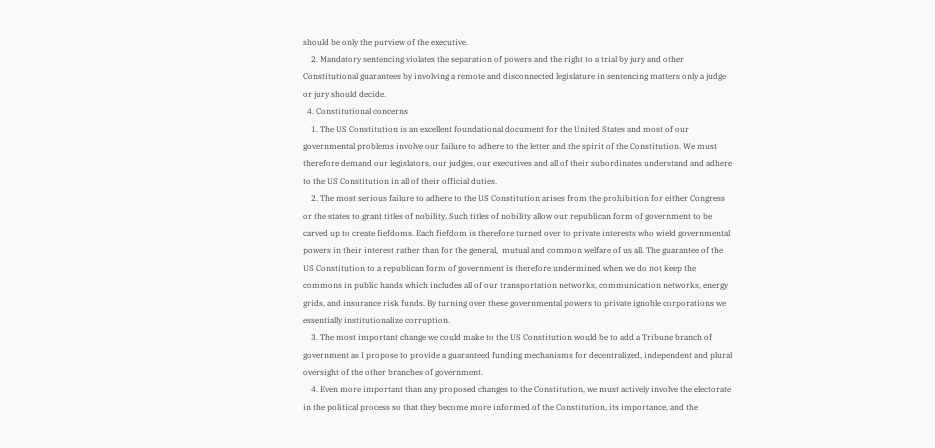should be only the purview of the executive.
    2. Mandatory sentencing violates the separation of powers and the right to a trial by jury and other Constitutional guarantees by involving a remote and disconnected legislature in sentencing matters only a judge or jury should decide.
  4. Constitutional concerns
    1. The US Constitution is an excellent foundational document for the United States and most of our governmental problems involve our failure to adhere to the letter and the spirit of the Constitution. We must therefore demand our legislators, our judges, our executives and all of their subordinates understand and adhere to the US Constitution in all of their official duties.
    2. The most serious failure to adhere to the US Constitution arises from the prohibition for either Congress or the states to grant titles of nobility. Such titles of nobility allow our republican form of government to be carved up to create fiefdoms. Each fiefdom is therefore turned over to private interests who wield governmental powers in their interest rather than for the general,  mutual and common welfare of us all. The guarantee of the US Constitution to a republican form of government is therefore undermined when we do not keep the commons in public hands which includes all of our transportation networks, communication networks, energy grids, and insurance risk funds. By turning over these governmental powers to private ignoble corporations we essentially institutionalize corruption.
    3. The most important change we could make to the US Constitution would be to add a Tribune branch of government as I propose to provide a guaranteed funding mechanisms for decentralized, independent and plural oversight of the other branches of government.
    4. Even more important than any proposed changes to the Constitution, we must actively involve the electorate in the political process so that they become more informed of the Constitution, its importance, and the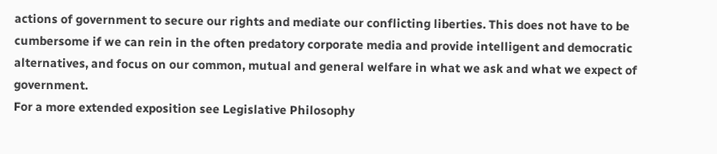actions of government to secure our rights and mediate our conflicting liberties. This does not have to be cumbersome if we can rein in the often predatory corporate media and provide intelligent and democratic alternatives, and focus on our common, mutual and general welfare in what we ask and what we expect of government.
For a more extended exposition see Legislative Philosophy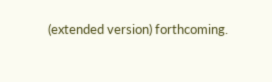(extended version) forthcoming.